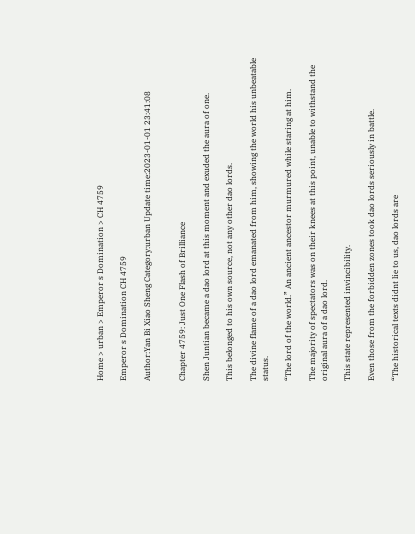Home > urban > Emperor s Domination > CH 4759

Emperor s Domination CH 4759

Author:Yan Bi Xiao Sheng Category:urban Update time:2023-01-01 23:41:08


Chapter 4759: Just One Flash of Brilliance

Shen Juntian became a dao lord at this moment and exuded the aura of one.

This belonged to his own source, not any other dao lords.

The divine flame of a dao lord emanated from him, showing the world his unbeatable status.

“The lord of the world.” An ancient ancestor murmured while staring at him.

The majority of spectators was on their knees at this point, unable to withstand the original aura of a dao lord.

This state represented invincibility.

Even those from the forbidden zones took dao lords seriously in battle.

“The historical texts didnt lie to us, dao lords are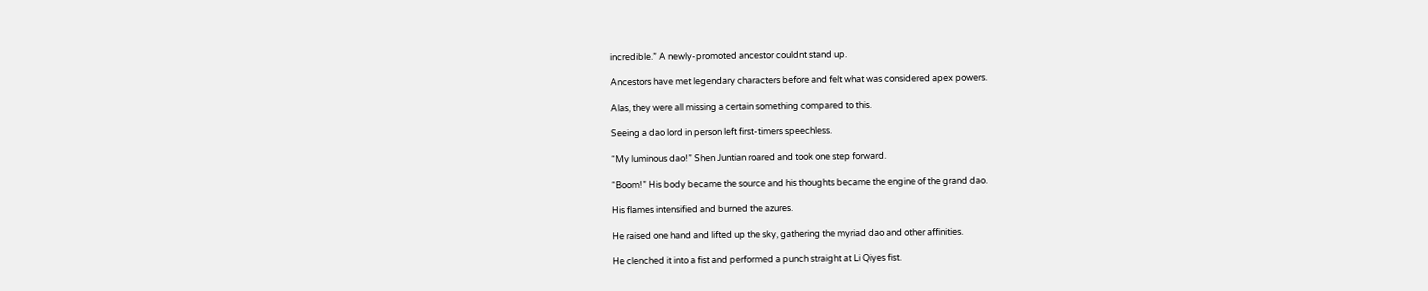incredible.” A newly-promoted ancestor couldnt stand up.

Ancestors have met legendary characters before and felt what was considered apex powers.

Alas, they were all missing a certain something compared to this.

Seeing a dao lord in person left first-timers speechless.

“My luminous dao!” Shen Juntian roared and took one step forward.

“Boom!” His body became the source and his thoughts became the engine of the grand dao.

His flames intensified and burned the azures.

He raised one hand and lifted up the sky, gathering the myriad dao and other affinities.

He clenched it into a fist and performed a punch straight at Li Qiyes fist.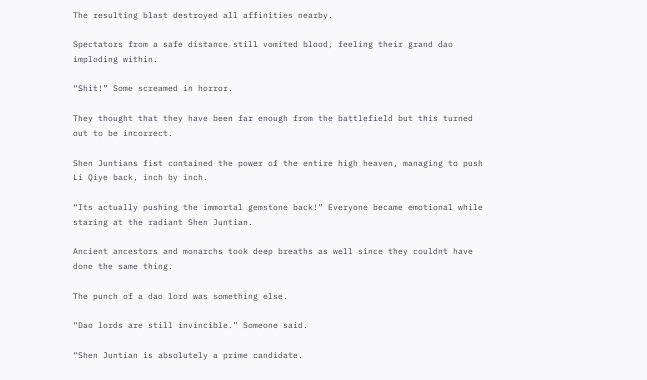The resulting blast destroyed all affinities nearby.

Spectators from a safe distance still vomited blood, feeling their grand dao imploding within.

“Shit!” Some screamed in horror.

They thought that they have been far enough from the battlefield but this turned out to be incorrect.

Shen Juntians fist contained the power of the entire high heaven, managing to push Li Qiye back, inch by inch.

“Its actually pushing the immortal gemstone back!” Everyone became emotional while staring at the radiant Shen Juntian.

Ancient ancestors and monarchs took deep breaths as well since they couldnt have done the same thing.

The punch of a dao lord was something else.

“Dao lords are still invincible.” Someone said.

“Shen Juntian is absolutely a prime candidate.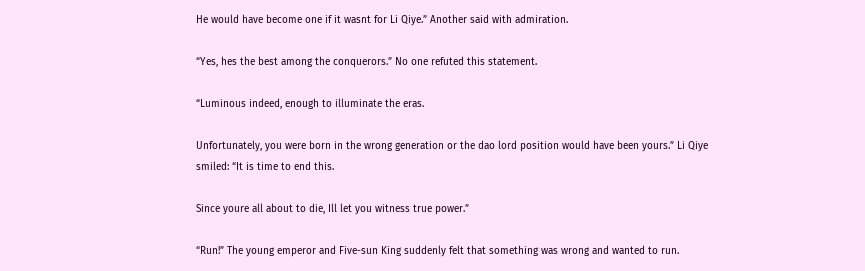He would have become one if it wasnt for Li Qiye.” Another said with admiration.

“Yes, hes the best among the conquerors.” No one refuted this statement.

“Luminous indeed, enough to illuminate the eras.

Unfortunately, you were born in the wrong generation or the dao lord position would have been yours.” Li Qiye smiled: “It is time to end this.

Since youre all about to die, Ill let you witness true power.”

“Run!” The young emperor and Five-sun King suddenly felt that something was wrong and wanted to run.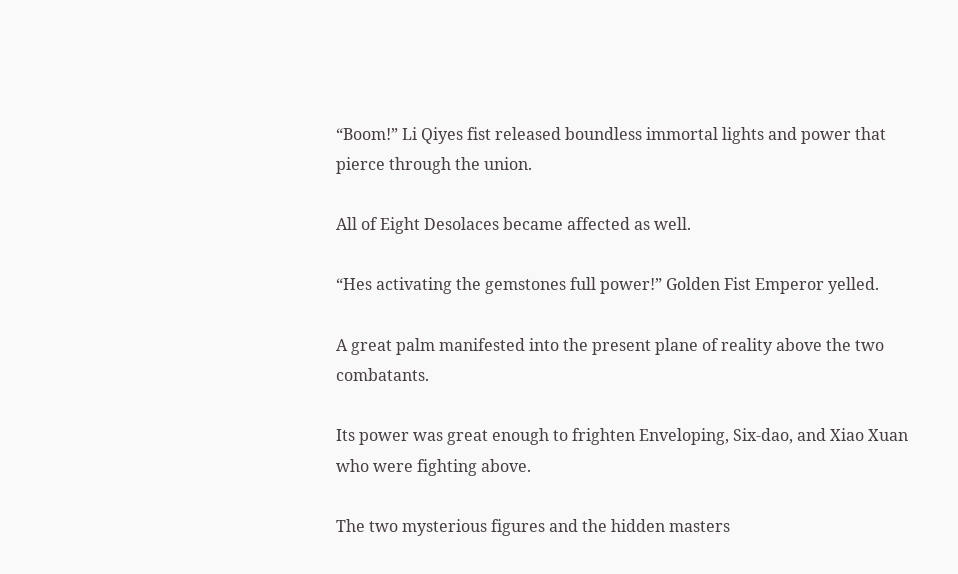“Boom!” Li Qiyes fist released boundless immortal lights and power that pierce through the union.

All of Eight Desolaces became affected as well.

“Hes activating the gemstones full power!” Golden Fist Emperor yelled.

A great palm manifested into the present plane of reality above the two combatants.

Its power was great enough to frighten Enveloping, Six-dao, and Xiao Xuan who were fighting above.

The two mysterious figures and the hidden masters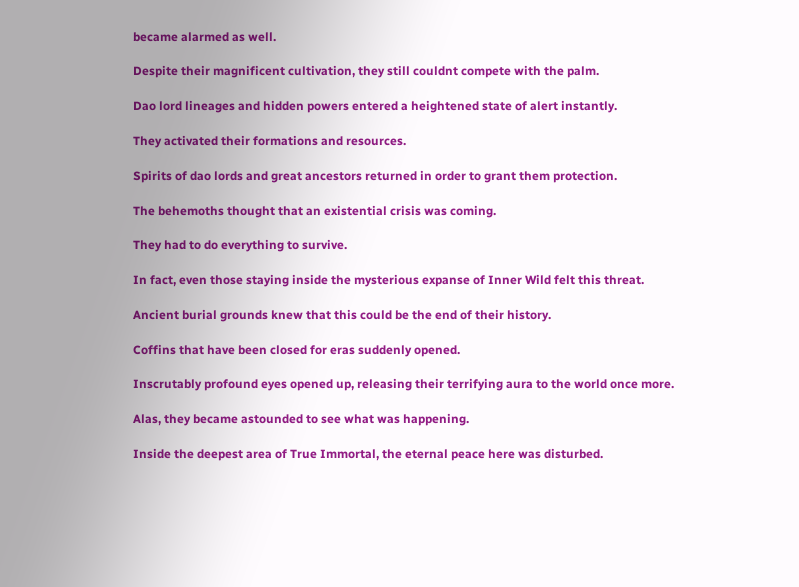became alarmed as well.

Despite their magnificent cultivation, they still couldnt compete with the palm.

Dao lord lineages and hidden powers entered a heightened state of alert instantly.

They activated their formations and resources.

Spirits of dao lords and great ancestors returned in order to grant them protection.

The behemoths thought that an existential crisis was coming.

They had to do everything to survive.

In fact, even those staying inside the mysterious expanse of Inner Wild felt this threat.

Ancient burial grounds knew that this could be the end of their history.

Coffins that have been closed for eras suddenly opened.

Inscrutably profound eyes opened up, releasing their terrifying aura to the world once more.

Alas, they became astounded to see what was happening.

Inside the deepest area of True Immortal, the eternal peace here was disturbed.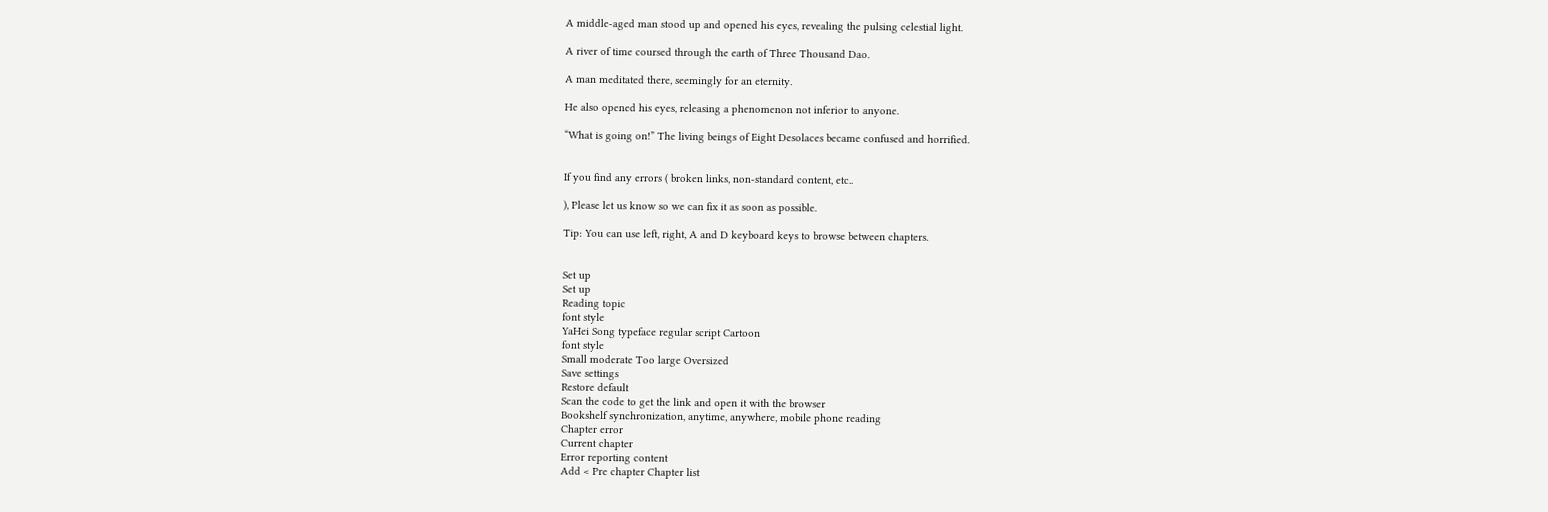A middle-aged man stood up and opened his eyes, revealing the pulsing celestial light.

A river of time coursed through the earth of Three Thousand Dao.

A man meditated there, seemingly for an eternity.

He also opened his eyes, releasing a phenomenon not inferior to anyone.

“What is going on!” The living beings of Eight Desolaces became confused and horrified.


If you find any errors ( broken links, non-standard content, etc..

), Please let us know so we can fix it as soon as possible.

Tip: You can use left, right, A and D keyboard keys to browse between chapters.


Set up
Set up
Reading topic
font style
YaHei Song typeface regular script Cartoon
font style
Small moderate Too large Oversized
Save settings
Restore default
Scan the code to get the link and open it with the browser
Bookshelf synchronization, anytime, anywhere, mobile phone reading
Chapter error
Current chapter
Error reporting content
Add < Pre chapter Chapter list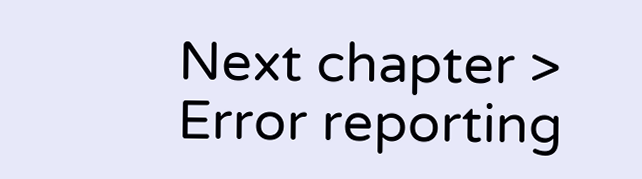Next chapter > Error reporting